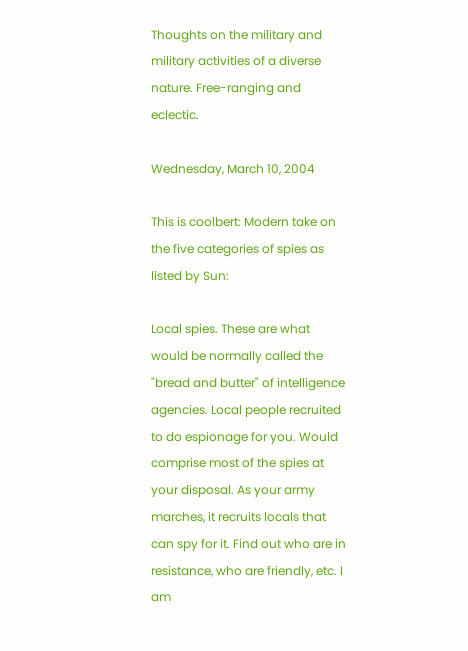Thoughts on the military and military activities of a diverse nature. Free-ranging and eclectic.

Wednesday, March 10, 2004

This is coolbert: Modern take on the five categories of spies as listed by Sun:

Local spies. These are what would be normally called the "bread and butter" of intelligence agencies. Local people recruited to do espionage for you. Would comprise most of the spies at your disposal. As your army marches, it recruits locals that can spy for it. Find out who are in resistance, who are friendly, etc. I am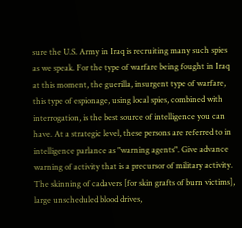sure the U.S. Army in Iraq is recruiting many such spies as we speak. For the type of warfare being fought in Iraq at this moment, the guerilla, insurgent type of warfare, this type of espionage, using local spies, combined with interrogation, is the best source of intelligence you can have. At a strategic level, these persons are referred to in intelligence parlance as "warning agents". Give advance warning of activity that is a precursor of military activity. The skinning of cadavers [for skin grafts of burn victims], large unscheduled blood drives,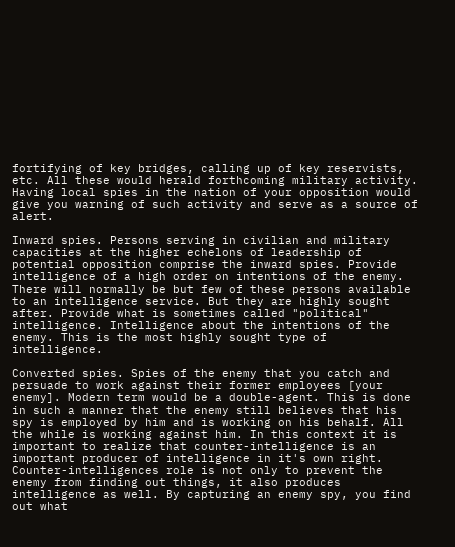fortifying of key bridges, calling up of key reservists, etc. All these would herald forthcoming military activity. Having local spies in the nation of your opposition would give you warning of such activity and serve as a source of alert.

Inward spies. Persons serving in civilian and military capacities at the higher echelons of leadership of potential opposition comprise the inward spies. Provide intelligence of a high order on intentions of the enemy. There will normally be but few of these persons available to an intelligence service. But they are highly sought after. Provide what is sometimes called "political" intelligence. Intelligence about the intentions of the enemy. This is the most highly sought type of intelligence.

Converted spies. Spies of the enemy that you catch and persuade to work against their former employees [your enemy]. Modern term would be a double-agent. This is done in such a manner that the enemy still believes that his spy is employed by him and is working on his behalf. All the while is working against him. In this context it is important to realize that counter-intelligence is an important producer of intelligence in it's own right. Counter-intelligences role is not only to prevent the enemy from finding out things, it also produces intelligence as well. By capturing an enemy spy, you find out what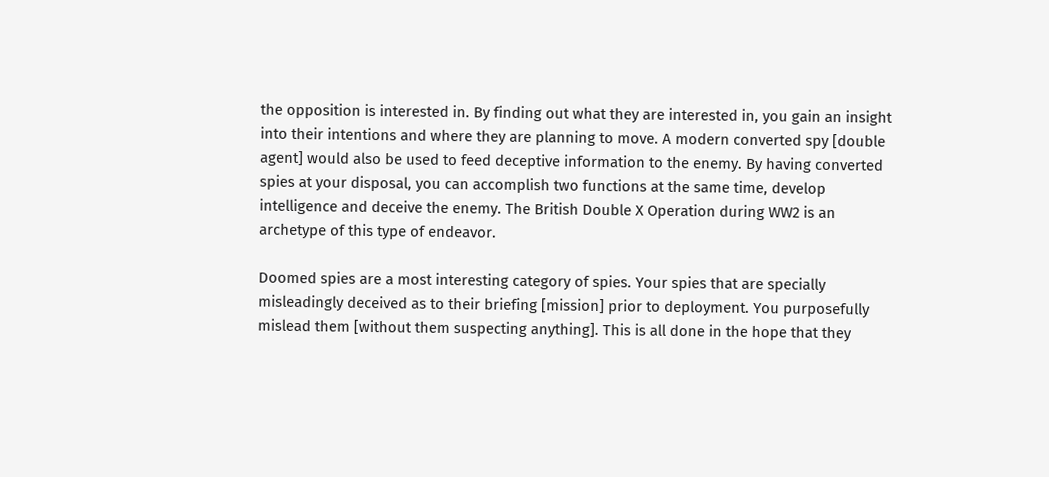the opposition is interested in. By finding out what they are interested in, you gain an insight into their intentions and where they are planning to move. A modern converted spy [double agent] would also be used to feed deceptive information to the enemy. By having converted spies at your disposal, you can accomplish two functions at the same time, develop intelligence and deceive the enemy. The British Double X Operation during WW2 is an archetype of this type of endeavor.

Doomed spies are a most interesting category of spies. Your spies that are specially misleadingly deceived as to their briefing [mission] prior to deployment. You purposefully mislead them [without them suspecting anything]. This is all done in the hope that they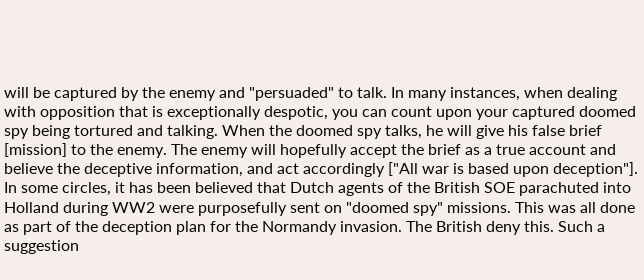will be captured by the enemy and "persuaded" to talk. In many instances, when dealing with opposition that is exceptionally despotic, you can count upon your captured doomed spy being tortured and talking. When the doomed spy talks, he will give his false brief [mission] to the enemy. The enemy will hopefully accept the brief as a true account and believe the deceptive information, and act accordingly ["All war is based upon deception"]. In some circles, it has been believed that Dutch agents of the British SOE parachuted into Holland during WW2 were purposefully sent on "doomed spy" missions. This was all done as part of the deception plan for the Normandy invasion. The British deny this. Such a suggestion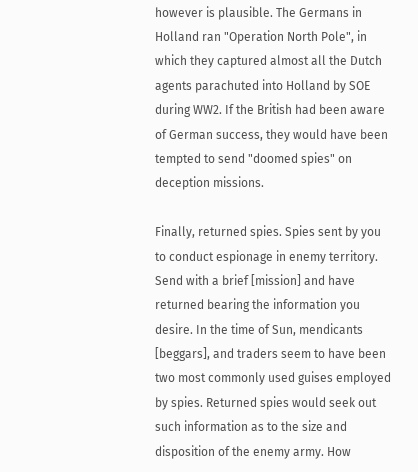however is plausible. The Germans in Holland ran "Operation North Pole", in which they captured almost all the Dutch agents parachuted into Holland by SOE during WW2. If the British had been aware of German success, they would have been tempted to send "doomed spies" on deception missions.

Finally, returned spies. Spies sent by you to conduct espionage in enemy territory. Send with a brief [mission] and have returned bearing the information you desire. In the time of Sun, mendicants [beggars], and traders seem to have been two most commonly used guises employed by spies. Returned spies would seek out such information as to the size and disposition of the enemy army. How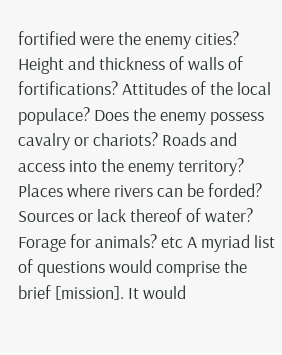fortified were the enemy cities? Height and thickness of walls of fortifications? Attitudes of the local populace? Does the enemy possess cavalry or chariots? Roads and access into the enemy territory? Places where rivers can be forded? Sources or lack thereof of water? Forage for animals? etc A myriad list of questions would comprise the brief [mission]. It would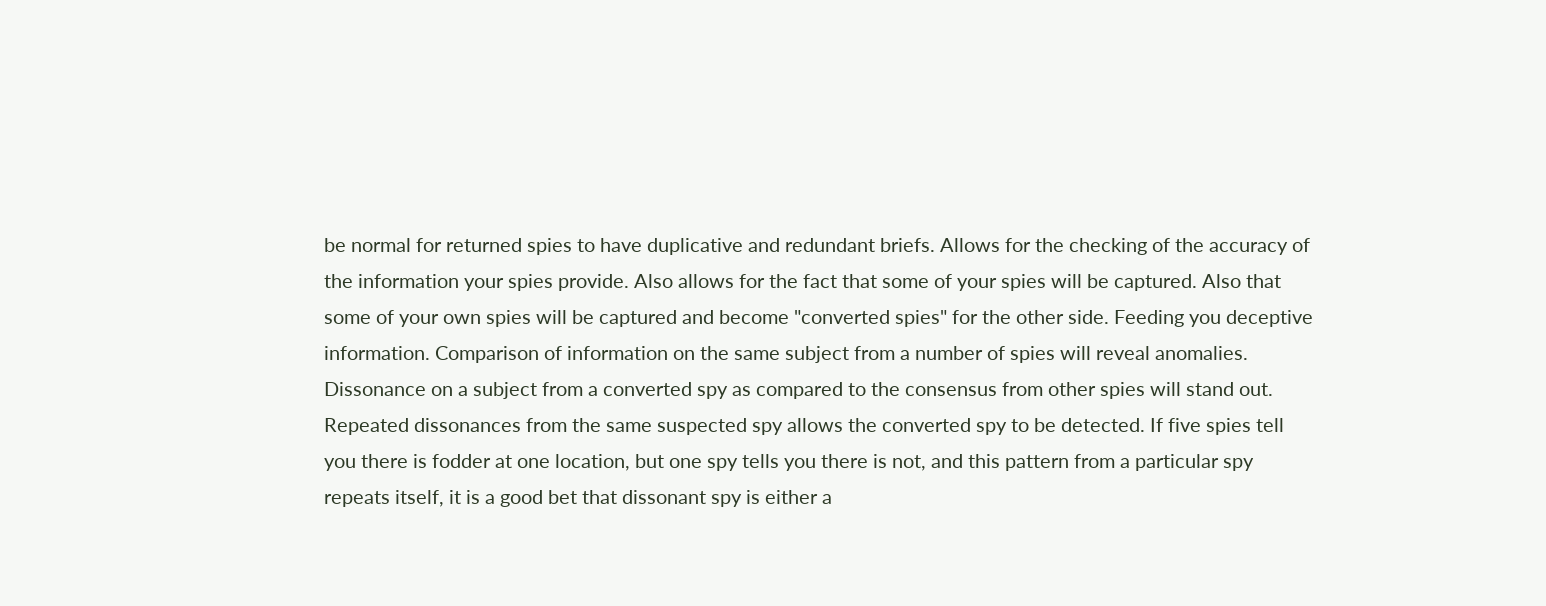be normal for returned spies to have duplicative and redundant briefs. Allows for the checking of the accuracy of the information your spies provide. Also allows for the fact that some of your spies will be captured. Also that some of your own spies will be captured and become "converted spies" for the other side. Feeding you deceptive information. Comparison of information on the same subject from a number of spies will reveal anomalies. Dissonance on a subject from a converted spy as compared to the consensus from other spies will stand out. Repeated dissonances from the same suspected spy allows the converted spy to be detected. If five spies tell you there is fodder at one location, but one spy tells you there is not, and this pattern from a particular spy repeats itself, it is a good bet that dissonant spy is either a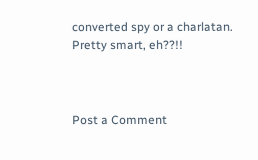converted spy or a charlatan. Pretty smart, eh??!!



Post a Comment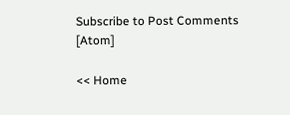Subscribe to Post Comments [Atom]

<< Home